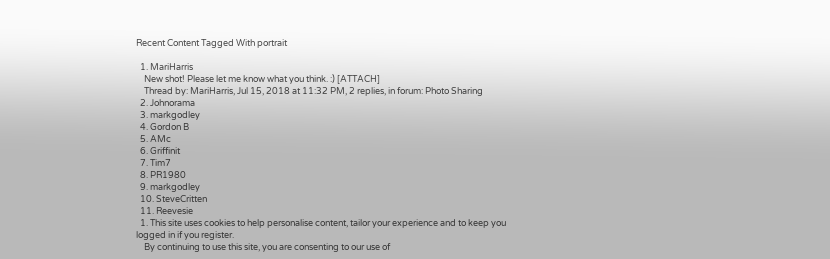Recent Content Tagged With portrait

  1. MariHarris
    New shot! Please let me know what you think. :) [ATTACH]
    Thread by: MariHarris, Jul 15, 2018 at 11:32 PM, 2 replies, in forum: Photo Sharing
  2. Johnorama
  3. markgodley
  4. Gordon B
  5. AMc
  6. Griffinit
  7. Tim7
  8. PR1980
  9. markgodley
  10. SteveCritten
  11. Reevesie
  1. This site uses cookies to help personalise content, tailor your experience and to keep you logged in if you register.
    By continuing to use this site, you are consenting to our use of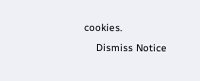cookies.
    Dismiss Notice